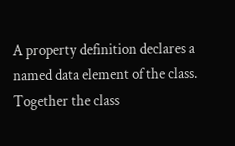A property definition declares a named data element of the class. Together the class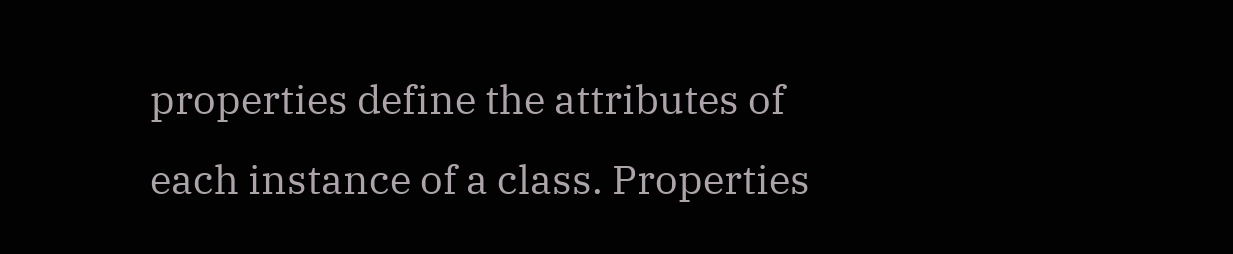properties define the attributes of each instance of a class. Properties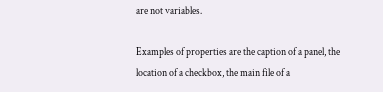are not variables.

Examples of properties are the caption of a panel, the location of a checkbox, the main file of a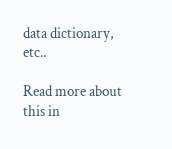data dictionary, etc..

Read more about this in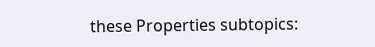these Properties subtopics: